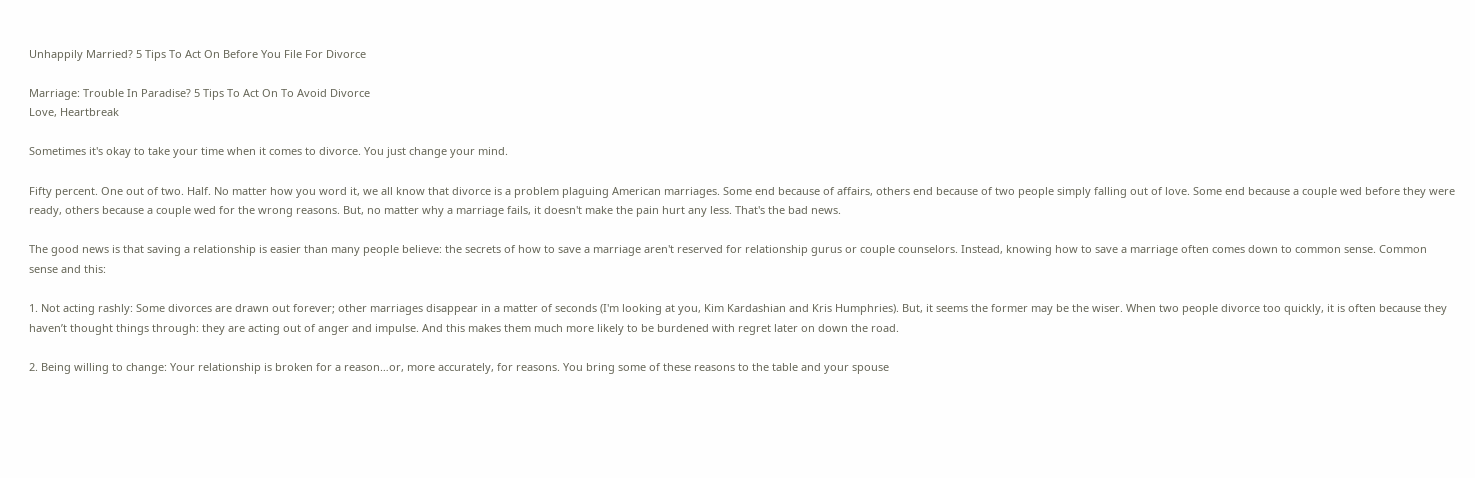Unhappily Married? 5 Tips To Act On Before You File For Divorce

Marriage: Trouble In Paradise? 5 Tips To Act On To Avoid Divorce
Love, Heartbreak

Sometimes it's okay to take your time when it comes to divorce. You just change your mind.

Fifty percent. One out of two. Half. No matter how you word it, we all know that divorce is a problem plaguing American marriages. Some end because of affairs, others end because of two people simply falling out of love. Some end because a couple wed before they were ready, others because a couple wed for the wrong reasons. But, no matter why a marriage fails, it doesn't make the pain hurt any less. That's the bad news.

The good news is that saving a relationship is easier than many people believe: the secrets of how to save a marriage aren't reserved for relationship gurus or couple counselors. Instead, knowing how to save a marriage often comes down to common sense. Common sense and this:

1. Not acting rashly: Some divorces are drawn out forever; other marriages disappear in a matter of seconds (I'm looking at you, Kim Kardashian and Kris Humphries). But, it seems the former may be the wiser. When two people divorce too quickly, it is often because they haven’t thought things through: they are acting out of anger and impulse. And this makes them much more likely to be burdened with regret later on down the road.

2. Being willing to change: Your relationship is broken for a reason…or, more accurately, for reasons. You bring some of these reasons to the table and your spouse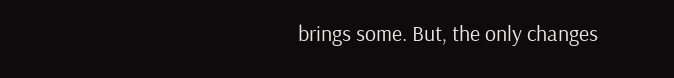brings some. But, the only changes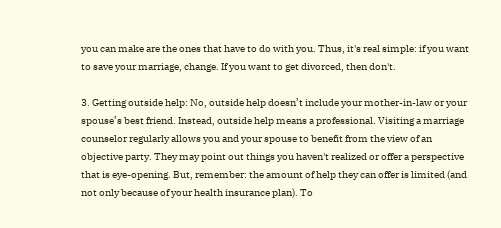you can make are the ones that have to do with you. Thus, it's real simple: if you want to save your marriage, change. If you want to get divorced, then don't.

3. Getting outside help: No, outside help doesn’t include your mother-in-law or your spouse’s best friend. Instead, outside help means a professional. Visiting a marriage counselor regularly allows you and your spouse to benefit from the view of an objective party. They may point out things you haven't realized or offer a perspective that is eye-opening. But, remember: the amount of help they can offer is limited (and not only because of your health insurance plan). To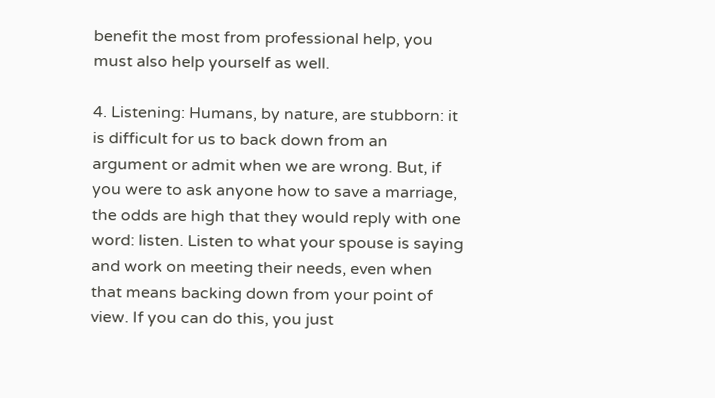benefit the most from professional help, you must also help yourself as well.

4. Listening: Humans, by nature, are stubborn: it is difficult for us to back down from an argument or admit when we are wrong. But, if you were to ask anyone how to save a marriage, the odds are high that they would reply with one word: listen. Listen to what your spouse is saying and work on meeting their needs, even when that means backing down from your point of view. If you can do this, you just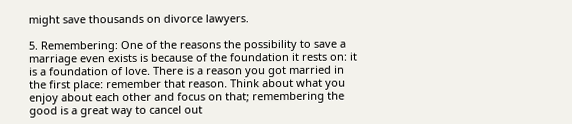might save thousands on divorce lawyers.

5. Remembering: One of the reasons the possibility to save a marriage even exists is because of the foundation it rests on: it is a foundation of love. There is a reason you got married in the first place: remember that reason. Think about what you enjoy about each other and focus on that; remembering the good is a great way to cancel out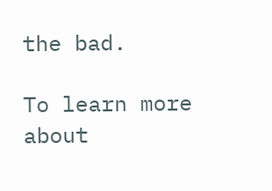the bad.

To learn more about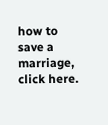how to save a marriage, click here.